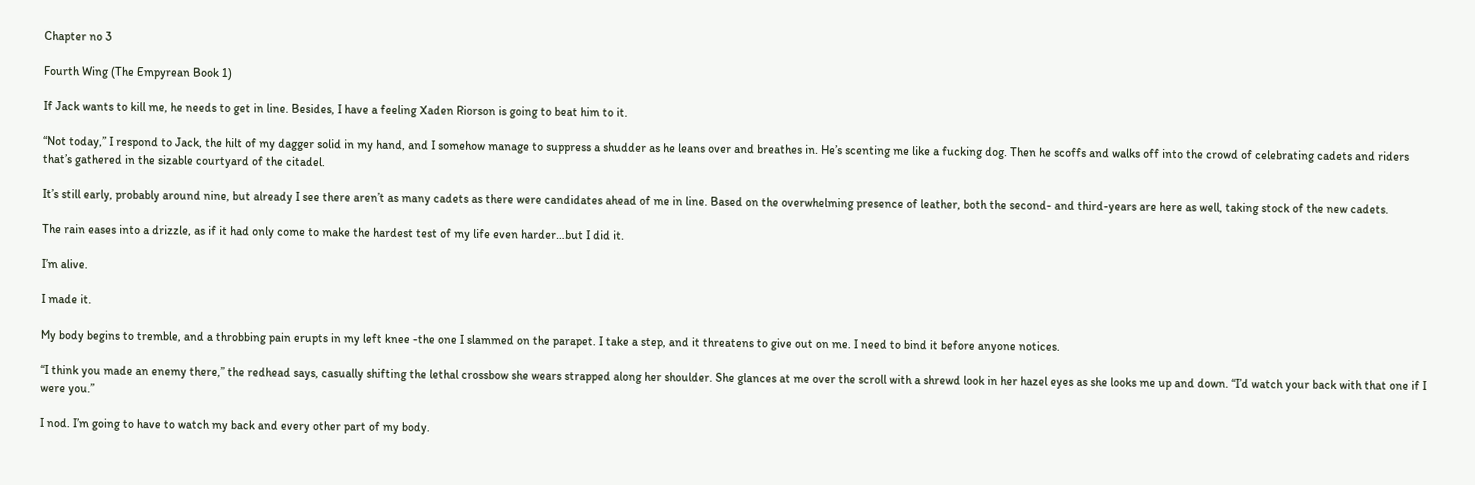Chapter no 3

Fourth Wing (The Empyrean Book 1)

If Jack wants to kill me, he needs to get in line. Besides, I have a feeling Xaden Riorson is going to beat him to it.

“Not today,” I respond to Jack, the hilt of my dagger solid in my hand, and I somehow manage to suppress a shudder as he leans over and breathes in. He’s scenting me like a fucking dog. Then he scoffs and walks off into the crowd of celebrating cadets and riders that’s gathered in the sizable courtyard of the citadel.

It’s still early, probably around nine, but already I see there aren’t as many cadets as there were candidates ahead of me in line. Based on the overwhelming presence of leather, both the second- and third-years are here as well, taking stock of the new cadets.

The rain eases into a drizzle, as if it had only come to make the hardest test of my life even harder…but I did it.

I’m alive.

I made it.

My body begins to tremble, and a throbbing pain erupts in my left knee -the one I slammed on the parapet. I take a step, and it threatens to give out on me. I need to bind it before anyone notices.

“I think you made an enemy there,” the redhead says, casually shifting the lethal crossbow she wears strapped along her shoulder. She glances at me over the scroll with a shrewd look in her hazel eyes as she looks me up and down. “I’d watch your back with that one if I were you.”

I nod. I’m going to have to watch my back and every other part of my body.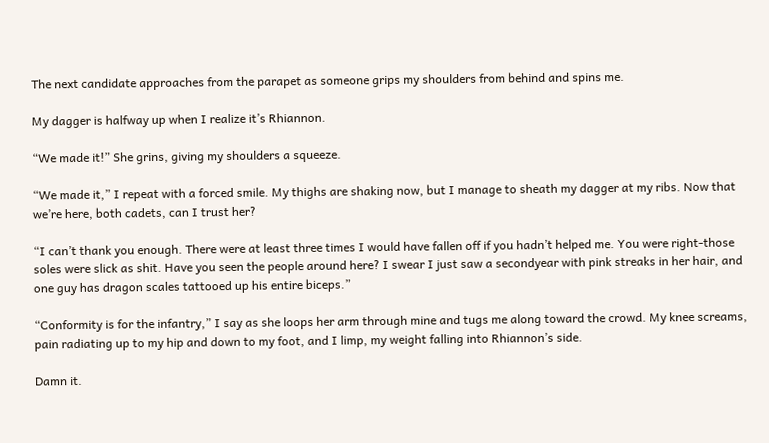The next candidate approaches from the parapet as someone grips my shoulders from behind and spins me.

My dagger is halfway up when I realize it’s Rhiannon.

“We made it!” She grins, giving my shoulders a squeeze.

“We made it,” I repeat with a forced smile. My thighs are shaking now, but I manage to sheath my dagger at my ribs. Now that we’re here, both cadets, can I trust her?

“I can’t thank you enough. There were at least three times I would have fallen off if you hadn’t helped me. You were right-those soles were slick as shit. Have you seen the people around here? I swear I just saw a secondyear with pink streaks in her hair, and one guy has dragon scales tattooed up his entire biceps.”

“Conformity is for the infantry,” I say as she loops her arm through mine and tugs me along toward the crowd. My knee screams, pain radiating up to my hip and down to my foot, and I limp, my weight falling into Rhiannon’s side.

Damn it.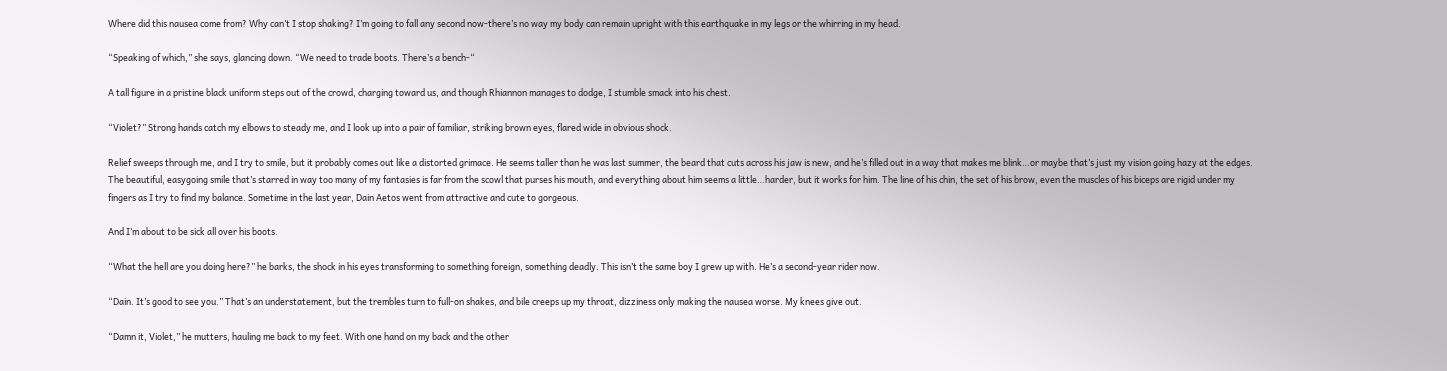Where did this nausea come from? Why can’t I stop shaking? I’m going to fall any second now-there’s no way my body can remain upright with this earthquake in my legs or the whirring in my head.

“Speaking of which,” she says, glancing down. “We need to trade boots. There’s a bench-“

A tall figure in a pristine black uniform steps out of the crowd, charging toward us, and though Rhiannon manages to dodge, I stumble smack into his chest.

“Violet?” Strong hands catch my elbows to steady me, and I look up into a pair of familiar, striking brown eyes, flared wide in obvious shock.

Relief sweeps through me, and I try to smile, but it probably comes out like a distorted grimace. He seems taller than he was last summer, the beard that cuts across his jaw is new, and he’s filled out in a way that makes me blink…or maybe that’s just my vision going hazy at the edges. The beautiful, easygoing smile that’s starred in way too many of my fantasies is far from the scowl that purses his mouth, and everything about him seems a little…harder, but it works for him. The line of his chin, the set of his brow, even the muscles of his biceps are rigid under my fingers as I try to find my balance. Sometime in the last year, Dain Aetos went from attractive and cute to gorgeous.

And I’m about to be sick all over his boots.

“What the hell are you doing here?” he barks, the shock in his eyes transforming to something foreign, something deadly. This isn’t the same boy I grew up with. He’s a second-year rider now.

“Dain. It’s good to see you.” That’s an understatement, but the trembles turn to full-on shakes, and bile creeps up my throat, dizziness only making the nausea worse. My knees give out.

“Damn it, Violet,” he mutters, hauling me back to my feet. With one hand on my back and the other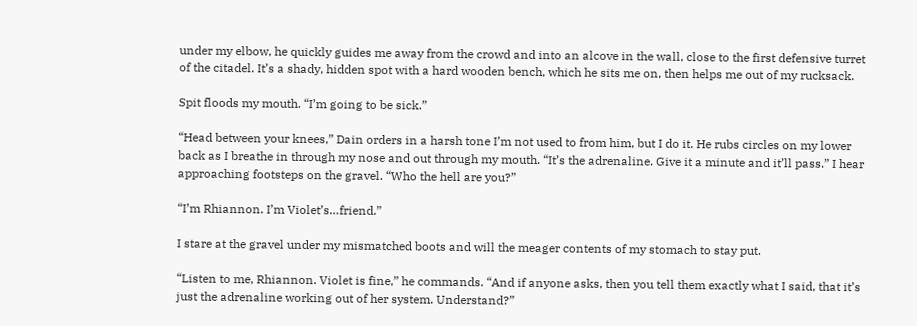under my elbow, he quickly guides me away from the crowd and into an alcove in the wall, close to the first defensive turret of the citadel. It’s a shady, hidden spot with a hard wooden bench, which he sits me on, then helps me out of my rucksack.

Spit floods my mouth. “I’m going to be sick.”

“Head between your knees,” Dain orders in a harsh tone I’m not used to from him, but I do it. He rubs circles on my lower back as I breathe in through my nose and out through my mouth. “It’s the adrenaline. Give it a minute and it’ll pass.” I hear approaching footsteps on the gravel. “Who the hell are you?”

“I’m Rhiannon. I’m Violet’s…friend.”

I stare at the gravel under my mismatched boots and will the meager contents of my stomach to stay put.

“Listen to me, Rhiannon. Violet is fine,” he commands. “And if anyone asks, then you tell them exactly what I said, that it’s just the adrenaline working out of her system. Understand?”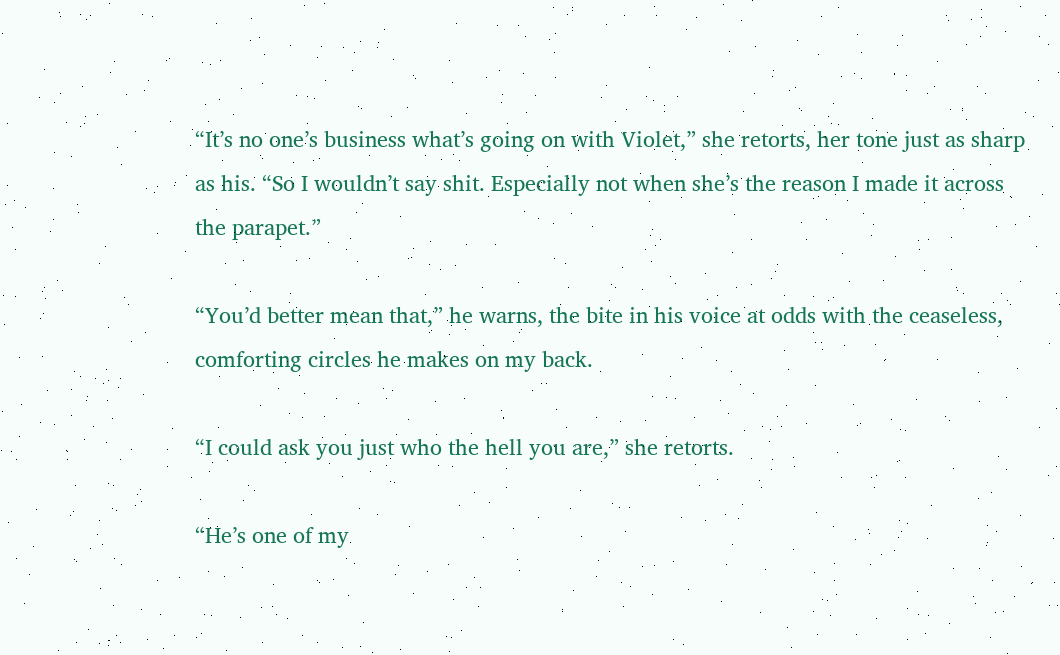“It’s no one’s business what’s going on with Violet,” she retorts, her tone just as sharp as his. “So I wouldn’t say shit. Especially not when she’s the reason I made it across the parapet.”

“You’d better mean that,” he warns, the bite in his voice at odds with the ceaseless, comforting circles he makes on my back.

“I could ask you just who the hell you are,” she retorts.

“He’s one of my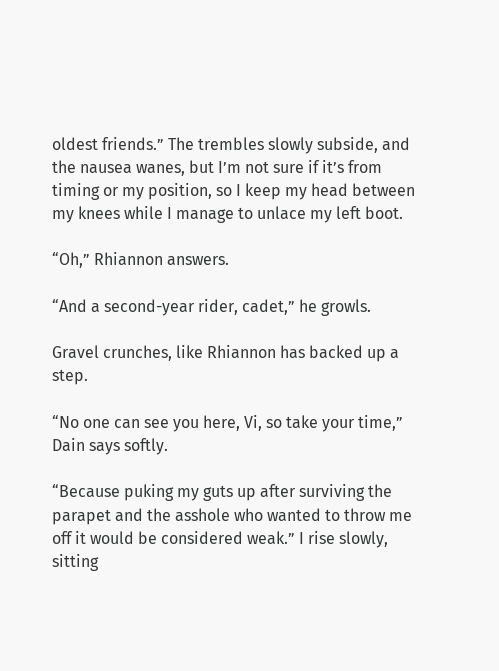oldest friends.” The trembles slowly subside, and the nausea wanes, but I’m not sure if it’s from timing or my position, so I keep my head between my knees while I manage to unlace my left boot.

“Oh,” Rhiannon answers.

“And a second-year rider, cadet,” he growls.

Gravel crunches, like Rhiannon has backed up a step.

“No one can see you here, Vi, so take your time,” Dain says softly.

“Because puking my guts up after surviving the parapet and the asshole who wanted to throw me off it would be considered weak.” I rise slowly, sitting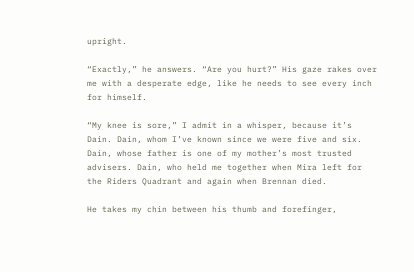upright.

“Exactly,” he answers. “Are you hurt?” His gaze rakes over me with a desperate edge, like he needs to see every inch for himself.

“My knee is sore,” I admit in a whisper, because it’s Dain. Dain, whom I’ve known since we were five and six. Dain, whose father is one of my mother’s most trusted advisers. Dain, who held me together when Mira left for the Riders Quadrant and again when Brennan died.

He takes my chin between his thumb and forefinger,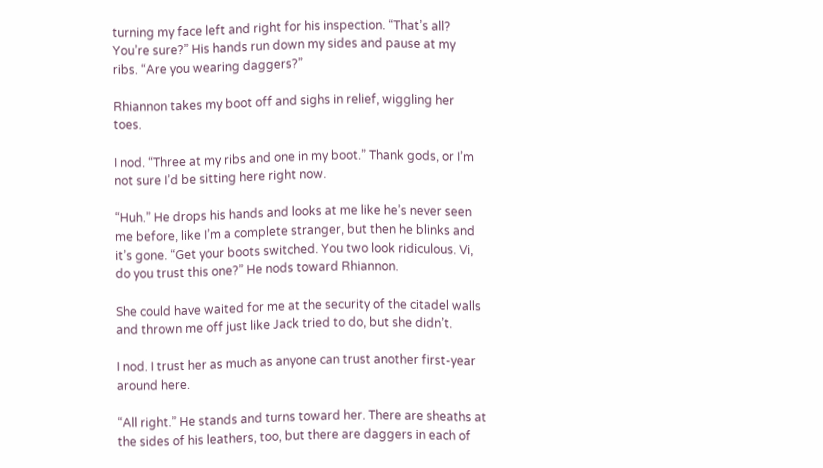turning my face left and right for his inspection. “That’s all? You’re sure?” His hands run down my sides and pause at my ribs. “Are you wearing daggers?”

Rhiannon takes my boot off and sighs in relief, wiggling her toes.

I nod. “Three at my ribs and one in my boot.” Thank gods, or I’m not sure I’d be sitting here right now.

“Huh.” He drops his hands and looks at me like he’s never seen me before, like I’m a complete stranger, but then he blinks and it’s gone. “Get your boots switched. You two look ridiculous. Vi, do you trust this one?” He nods toward Rhiannon.

She could have waited for me at the security of the citadel walls and thrown me off just like Jack tried to do, but she didn’t.

I nod. I trust her as much as anyone can trust another first-year around here.

“All right.” He stands and turns toward her. There are sheaths at the sides of his leathers, too, but there are daggers in each of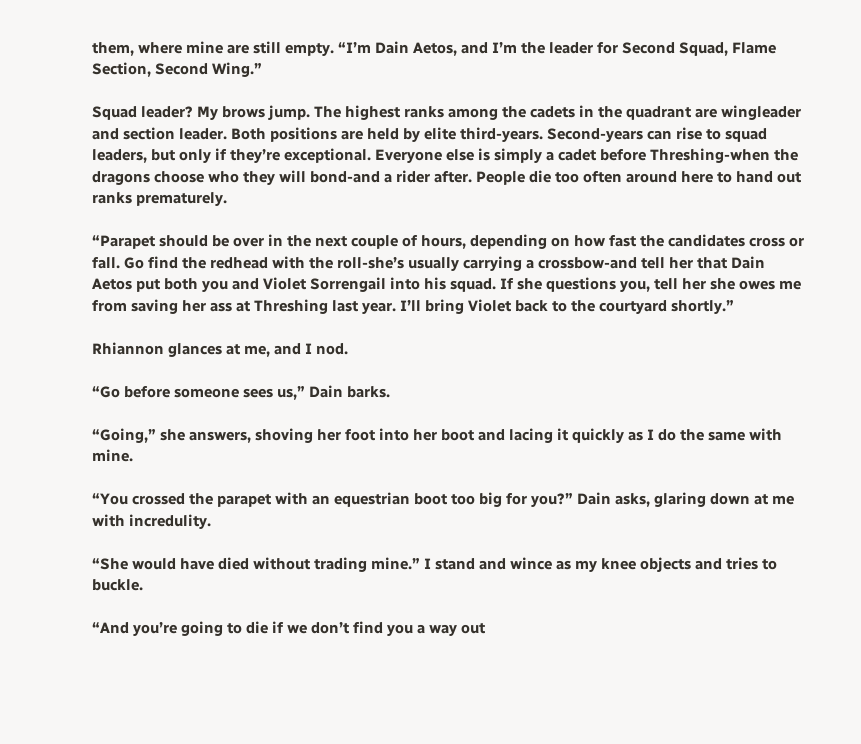them, where mine are still empty. “I’m Dain Aetos, and I’m the leader for Second Squad, Flame Section, Second Wing.”

Squad leader? My brows jump. The highest ranks among the cadets in the quadrant are wingleader and section leader. Both positions are held by elite third-years. Second-years can rise to squad leaders, but only if they’re exceptional. Everyone else is simply a cadet before Threshing-when the dragons choose who they will bond-and a rider after. People die too often around here to hand out ranks prematurely.

“Parapet should be over in the next couple of hours, depending on how fast the candidates cross or fall. Go find the redhead with the roll-she’s usually carrying a crossbow-and tell her that Dain Aetos put both you and Violet Sorrengail into his squad. If she questions you, tell her she owes me from saving her ass at Threshing last year. I’ll bring Violet back to the courtyard shortly.”

Rhiannon glances at me, and I nod.

“Go before someone sees us,” Dain barks.

“Going,” she answers, shoving her foot into her boot and lacing it quickly as I do the same with mine.

“You crossed the parapet with an equestrian boot too big for you?” Dain asks, glaring down at me with incredulity.

“She would have died without trading mine.” I stand and wince as my knee objects and tries to buckle.

“And you’re going to die if we don’t find you a way out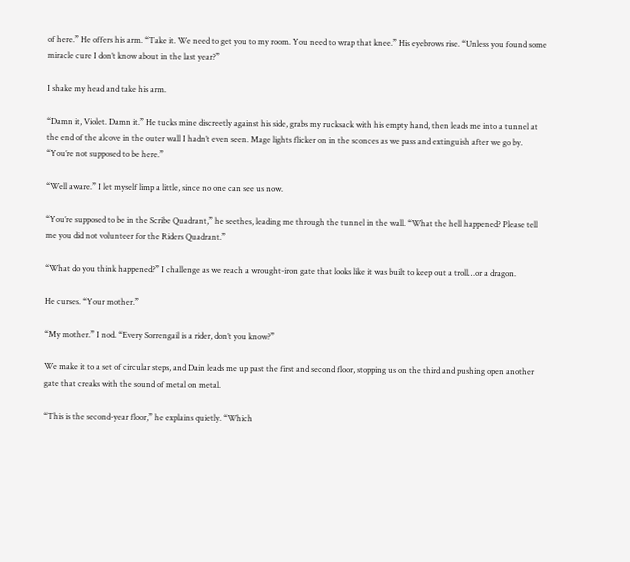of here.” He offers his arm. “Take it. We need to get you to my room. You need to wrap that knee.” His eyebrows rise. “Unless you found some miracle cure I don’t know about in the last year?”

I shake my head and take his arm.

“Damn it, Violet. Damn it.” He tucks mine discreetly against his side, grabs my rucksack with his empty hand, then leads me into a tunnel at the end of the alcove in the outer wall I hadn’t even seen. Mage lights flicker on in the sconces as we pass and extinguish after we go by. “You’re not supposed to be here.”

“Well aware.” I let myself limp a little, since no one can see us now.

“You’re supposed to be in the Scribe Quadrant,” he seethes, leading me through the tunnel in the wall. “What the hell happened? Please tell me you did not volunteer for the Riders Quadrant.”

“What do you think happened?” I challenge as we reach a wrought-iron gate that looks like it was built to keep out a troll…or a dragon.

He curses. “Your mother.”

“My mother.” I nod. “Every Sorrengail is a rider, don’t you know?”

We make it to a set of circular steps, and Dain leads me up past the first and second floor, stopping us on the third and pushing open another gate that creaks with the sound of metal on metal.

“This is the second-year floor,” he explains quietly. “Which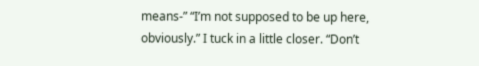means-” “I’m not supposed to be up here, obviously.” I tuck in a little closer. “Don’t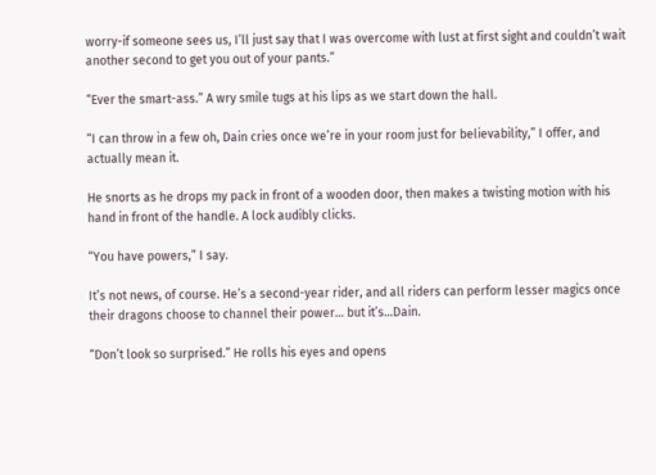worry-if someone sees us, I’ll just say that I was overcome with lust at first sight and couldn’t wait another second to get you out of your pants.”

“Ever the smart-ass.” A wry smile tugs at his lips as we start down the hall.

“I can throw in a few oh, Dain cries once we’re in your room just for believability,” I offer, and actually mean it.

He snorts as he drops my pack in front of a wooden door, then makes a twisting motion with his hand in front of the handle. A lock audibly clicks.

“You have powers,” I say.

It’s not news, of course. He’s a second-year rider, and all riders can perform lesser magics once their dragons choose to channel their power… but it’s…Dain.

“Don’t look so surprised.” He rolls his eyes and opens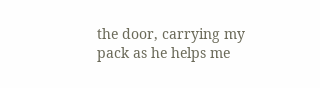the door, carrying my pack as he helps me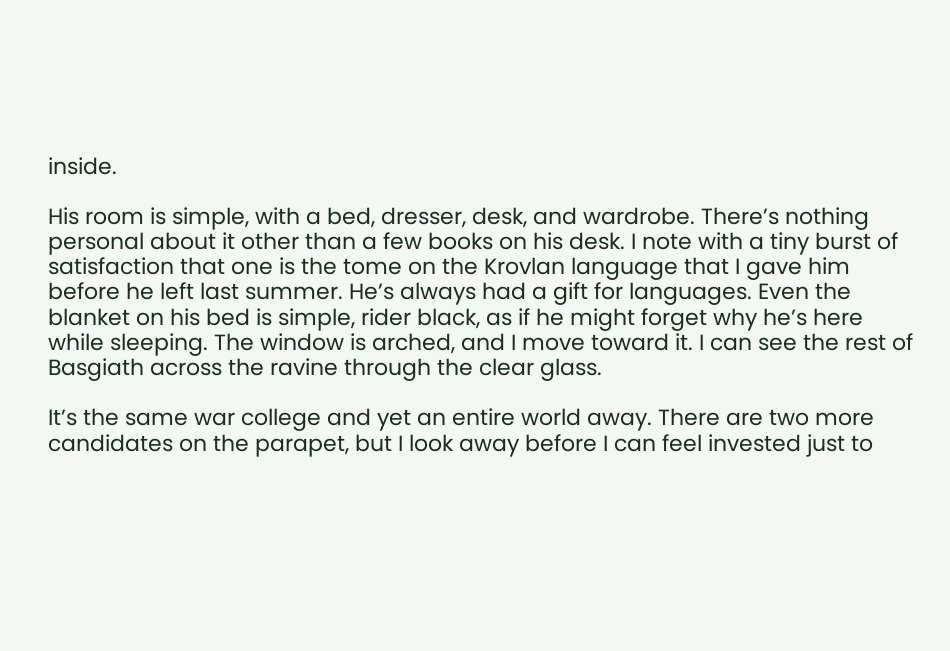inside.

His room is simple, with a bed, dresser, desk, and wardrobe. There’s nothing personal about it other than a few books on his desk. I note with a tiny burst of satisfaction that one is the tome on the Krovlan language that I gave him before he left last summer. He’s always had a gift for languages. Even the blanket on his bed is simple, rider black, as if he might forget why he’s here while sleeping. The window is arched, and I move toward it. I can see the rest of Basgiath across the ravine through the clear glass.

It’s the same war college and yet an entire world away. There are two more candidates on the parapet, but I look away before I can feel invested just to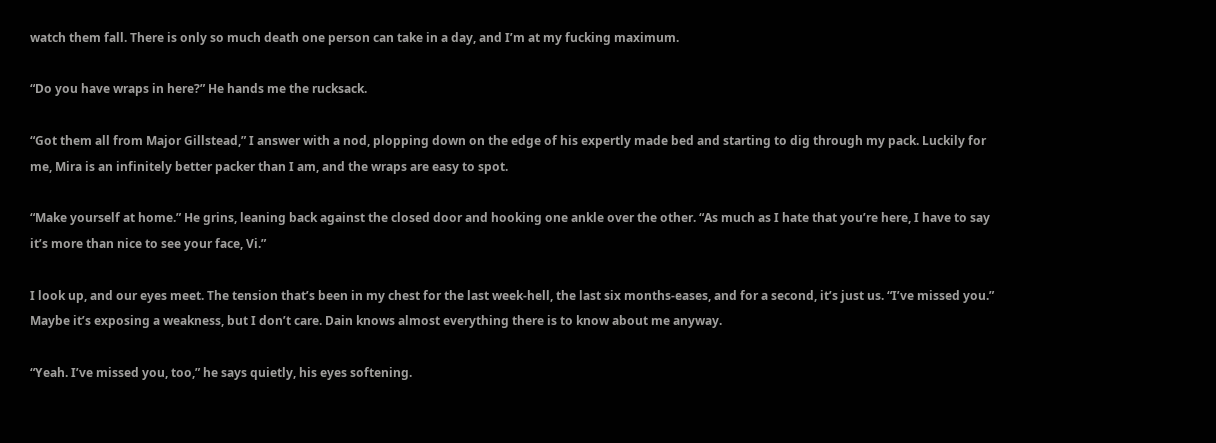watch them fall. There is only so much death one person can take in a day, and I’m at my fucking maximum.

“Do you have wraps in here?” He hands me the rucksack.

“Got them all from Major Gillstead,” I answer with a nod, plopping down on the edge of his expertly made bed and starting to dig through my pack. Luckily for me, Mira is an infinitely better packer than I am, and the wraps are easy to spot.

“Make yourself at home.” He grins, leaning back against the closed door and hooking one ankle over the other. “As much as I hate that you’re here, I have to say it’s more than nice to see your face, Vi.”

I look up, and our eyes meet. The tension that’s been in my chest for the last week-hell, the last six months-eases, and for a second, it’s just us. “I’ve missed you.” Maybe it’s exposing a weakness, but I don’t care. Dain knows almost everything there is to know about me anyway.

“Yeah. I’ve missed you, too,” he says quietly, his eyes softening.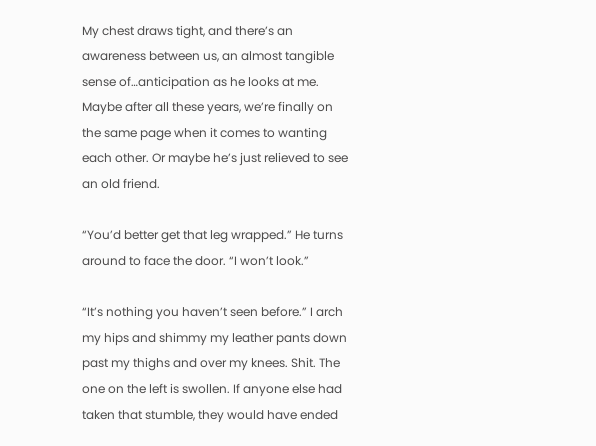My chest draws tight, and there’s an awareness between us, an almost tangible sense of…anticipation as he looks at me. Maybe after all these years, we’re finally on the same page when it comes to wanting each other. Or maybe he’s just relieved to see an old friend.

“You’d better get that leg wrapped.” He turns around to face the door. “I won’t look.”

“It’s nothing you haven’t seen before.” I arch my hips and shimmy my leather pants down past my thighs and over my knees. Shit. The one on the left is swollen. If anyone else had taken that stumble, they would have ended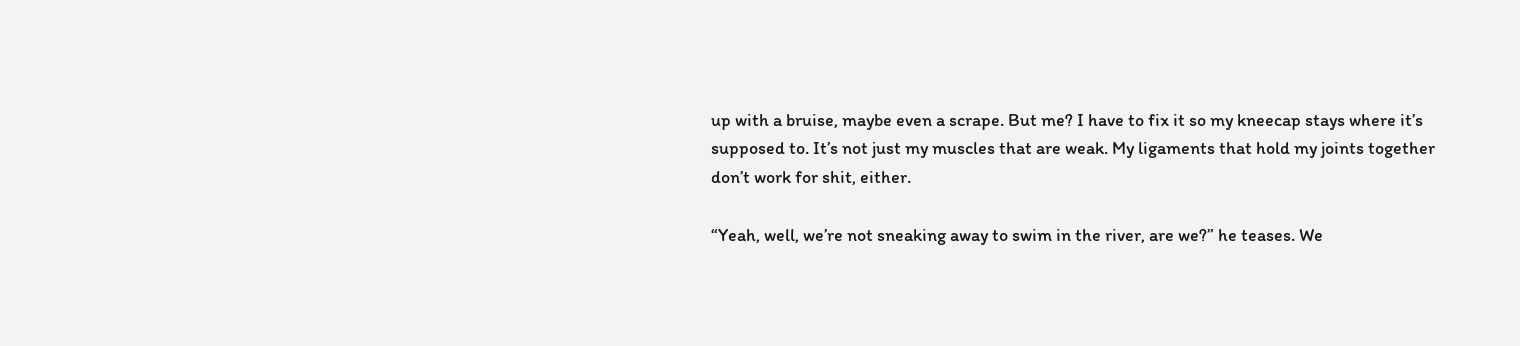up with a bruise, maybe even a scrape. But me? I have to fix it so my kneecap stays where it’s supposed to. It’s not just my muscles that are weak. My ligaments that hold my joints together don’t work for shit, either.

“Yeah, well, we’re not sneaking away to swim in the river, are we?” he teases. We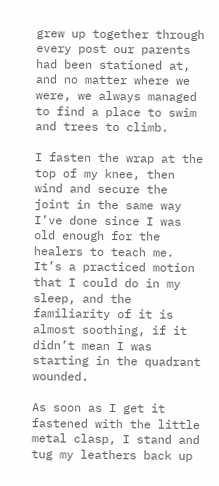grew up together through every post our parents had been stationed at, and no matter where we were, we always managed to find a place to swim and trees to climb.

I fasten the wrap at the top of my knee, then wind and secure the joint in the same way I’ve done since I was old enough for the healers to teach me. It’s a practiced motion that I could do in my sleep, and the familiarity of it is almost soothing, if it didn’t mean I was starting in the quadrant wounded.

As soon as I get it fastened with the little metal clasp, I stand and tug my leathers back up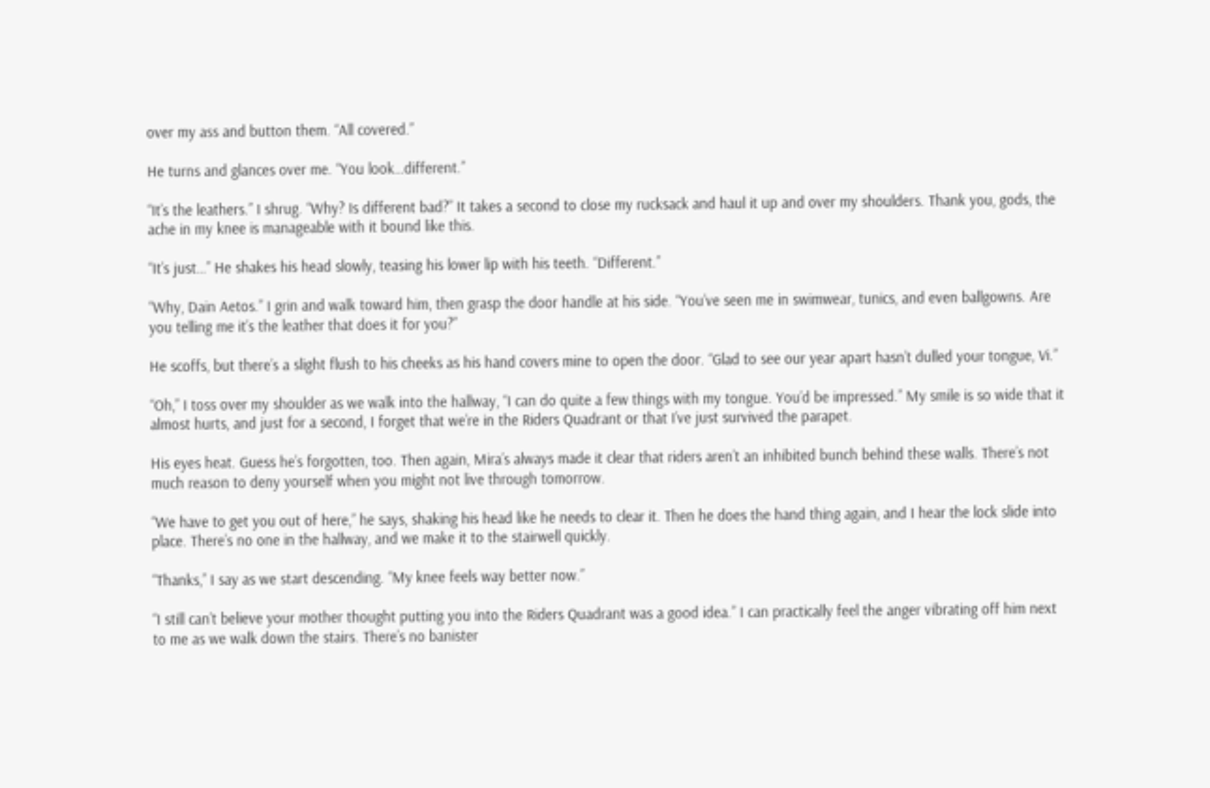over my ass and button them. “All covered.”

He turns and glances over me. “You look…different.”

“It’s the leathers.” I shrug. “Why? Is different bad?” It takes a second to close my rucksack and haul it up and over my shoulders. Thank you, gods, the ache in my knee is manageable with it bound like this.

“It’s just…” He shakes his head slowly, teasing his lower lip with his teeth. “Different.”

“Why, Dain Aetos.” I grin and walk toward him, then grasp the door handle at his side. “You’ve seen me in swimwear, tunics, and even ballgowns. Are you telling me it’s the leather that does it for you?”

He scoffs, but there’s a slight flush to his cheeks as his hand covers mine to open the door. “Glad to see our year apart hasn’t dulled your tongue, Vi.”

“Oh,” I toss over my shoulder as we walk into the hallway, “I can do quite a few things with my tongue. You’d be impressed.” My smile is so wide that it almost hurts, and just for a second, I forget that we’re in the Riders Quadrant or that I’ve just survived the parapet.

His eyes heat. Guess he’s forgotten, too. Then again, Mira’s always made it clear that riders aren’t an inhibited bunch behind these walls. There’s not much reason to deny yourself when you might not live through tomorrow.

“We have to get you out of here,” he says, shaking his head like he needs to clear it. Then he does the hand thing again, and I hear the lock slide into place. There’s no one in the hallway, and we make it to the stairwell quickly.

“Thanks,” I say as we start descending. “My knee feels way better now.”

“I still can’t believe your mother thought putting you into the Riders Quadrant was a good idea.” I can practically feel the anger vibrating off him next to me as we walk down the stairs. There’s no banister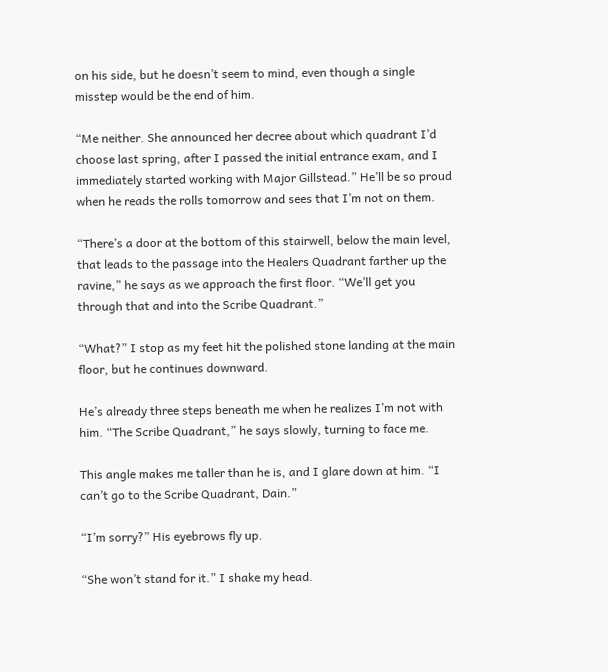on his side, but he doesn’t seem to mind, even though a single misstep would be the end of him.

“Me neither. She announced her decree about which quadrant I’d choose last spring, after I passed the initial entrance exam, and I immediately started working with Major Gillstead.” He’ll be so proud when he reads the rolls tomorrow and sees that I’m not on them.

“There’s a door at the bottom of this stairwell, below the main level, that leads to the passage into the Healers Quadrant farther up the ravine,” he says as we approach the first floor. “We’ll get you through that and into the Scribe Quadrant.”

“What?” I stop as my feet hit the polished stone landing at the main floor, but he continues downward.

He’s already three steps beneath me when he realizes I’m not with him. “The Scribe Quadrant,” he says slowly, turning to face me.

This angle makes me taller than he is, and I glare down at him. “I can’t go to the Scribe Quadrant, Dain.”

“I’m sorry?” His eyebrows fly up.

“She won’t stand for it.” I shake my head.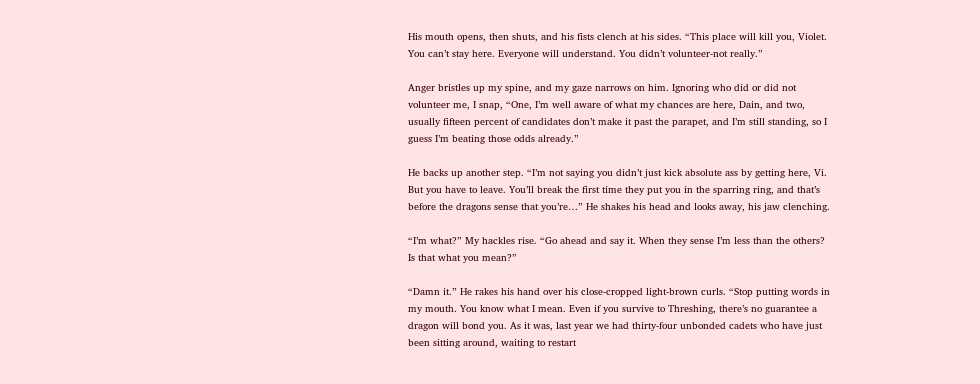His mouth opens, then shuts, and his fists clench at his sides. “This place will kill you, Violet. You can’t stay here. Everyone will understand. You didn’t volunteer-not really.”

Anger bristles up my spine, and my gaze narrows on him. Ignoring who did or did not volunteer me, I snap, “One, I’m well aware of what my chances are here, Dain, and two, usually fifteen percent of candidates don’t make it past the parapet, and I’m still standing, so I guess I’m beating those odds already.”

He backs up another step. “I’m not saying you didn’t just kick absolute ass by getting here, Vi. But you have to leave. You’ll break the first time they put you in the sparring ring, and that’s before the dragons sense that you’re…” He shakes his head and looks away, his jaw clenching.

“I’m what?” My hackles rise. “Go ahead and say it. When they sense I’m less than the others? Is that what you mean?”

“Damn it.” He rakes his hand over his close-cropped light-brown curls. “Stop putting words in my mouth. You know what I mean. Even if you survive to Threshing, there’s no guarantee a dragon will bond you. As it was, last year we had thirty-four unbonded cadets who have just been sitting around, waiting to restart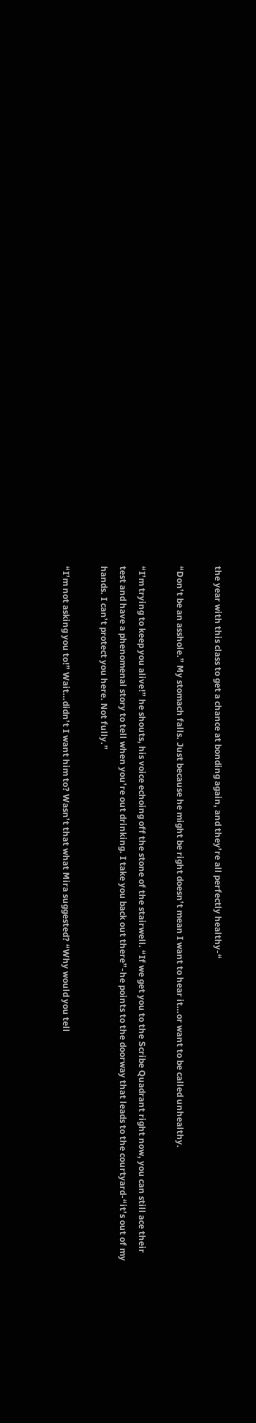the year with this class to get a chance at bonding again, and they’re all perfectly healthy-“

“Don’t be an asshole.” My stomach falls. Just because he might be right doesn’t mean I want to hear it…or want to be called unhealthy.

“I’m trying to keep you alive!” he shouts, his voice echoing off the stone of the stairwell. “If we get you to the Scribe Quadrant right now, you can still ace their test and have a phenomenal story to tell when you’re out drinking. I take you back out there”-he points to the doorway that leads to the courtyard-“it’s out of my hands. I can’t protect you here. Not fully.”

“I’m not asking you to!” Wait…didn’t I want him to? Wasn’t that what Mira suggested? “Why would you tell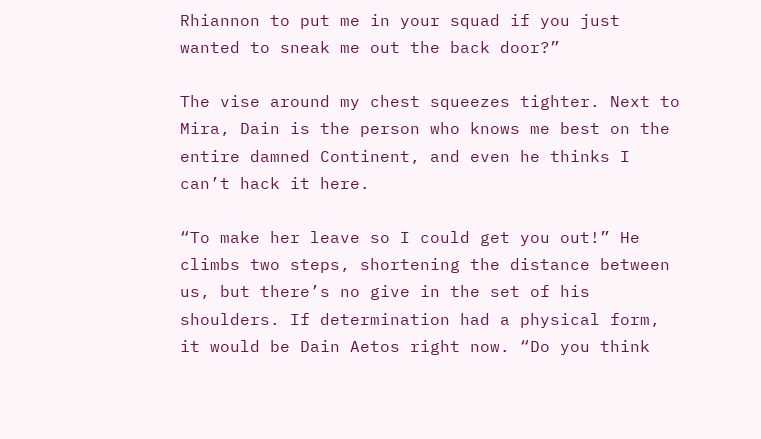Rhiannon to put me in your squad if you just wanted to sneak me out the back door?”

The vise around my chest squeezes tighter. Next to Mira, Dain is the person who knows me best on the entire damned Continent, and even he thinks I can’t hack it here.

“To make her leave so I could get you out!” He climbs two steps, shortening the distance between us, but there’s no give in the set of his shoulders. If determination had a physical form, it would be Dain Aetos right now. “Do you think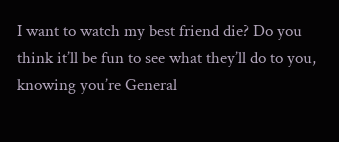I want to watch my best friend die? Do you think it’ll be fun to see what they’ll do to you, knowing you’re General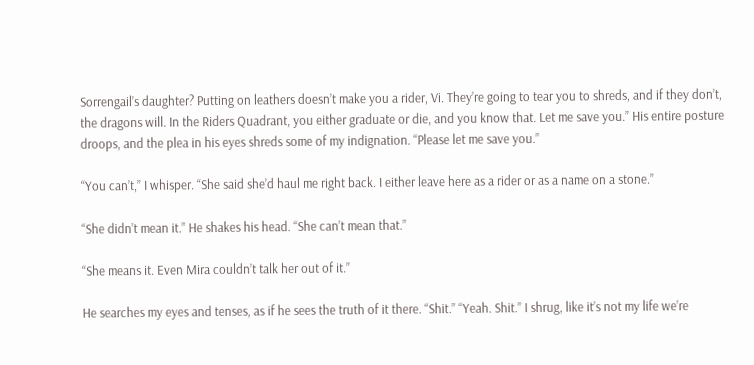Sorrengail’s daughter? Putting on leathers doesn’t make you a rider, Vi. They’re going to tear you to shreds, and if they don’t, the dragons will. In the Riders Quadrant, you either graduate or die, and you know that. Let me save you.” His entire posture droops, and the plea in his eyes shreds some of my indignation. “Please let me save you.”

“You can’t,” I whisper. “She said she’d haul me right back. I either leave here as a rider or as a name on a stone.”

“She didn’t mean it.” He shakes his head. “She can’t mean that.”

“She means it. Even Mira couldn’t talk her out of it.”

He searches my eyes and tenses, as if he sees the truth of it there. “Shit.” “Yeah. Shit.” I shrug, like it’s not my life we’re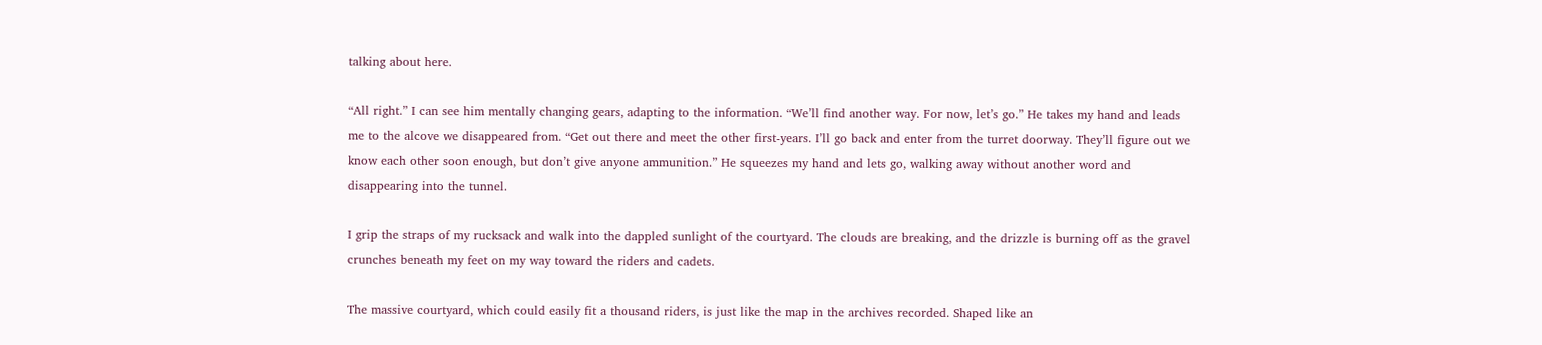talking about here.

“All right.” I can see him mentally changing gears, adapting to the information. “We’ll find another way. For now, let’s go.” He takes my hand and leads me to the alcove we disappeared from. “Get out there and meet the other first-years. I’ll go back and enter from the turret doorway. They’ll figure out we know each other soon enough, but don’t give anyone ammunition.” He squeezes my hand and lets go, walking away without another word and disappearing into the tunnel.

I grip the straps of my rucksack and walk into the dappled sunlight of the courtyard. The clouds are breaking, and the drizzle is burning off as the gravel crunches beneath my feet on my way toward the riders and cadets.

The massive courtyard, which could easily fit a thousand riders, is just like the map in the archives recorded. Shaped like an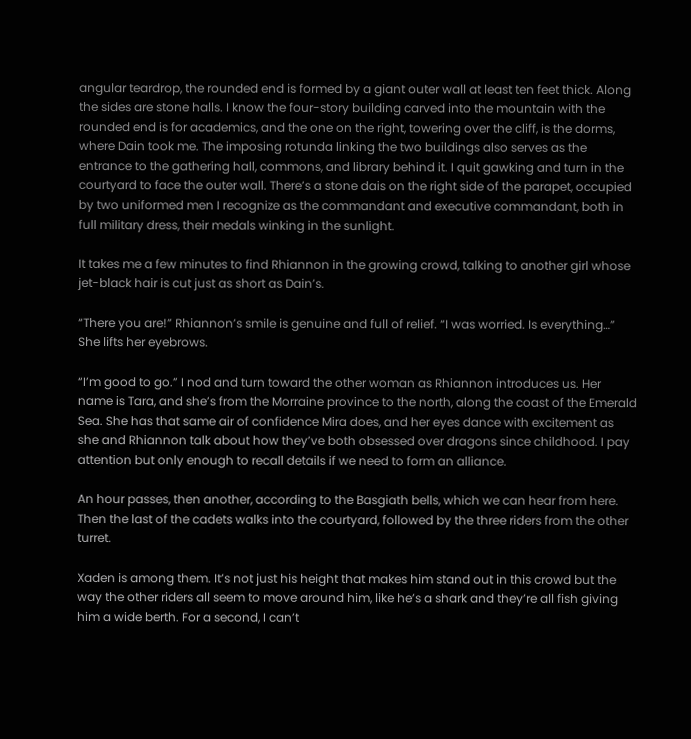angular teardrop, the rounded end is formed by a giant outer wall at least ten feet thick. Along the sides are stone halls. I know the four-story building carved into the mountain with the rounded end is for academics, and the one on the right, towering over the cliff, is the dorms, where Dain took me. The imposing rotunda linking the two buildings also serves as the entrance to the gathering hall, commons, and library behind it. I quit gawking and turn in the courtyard to face the outer wall. There’s a stone dais on the right side of the parapet, occupied by two uniformed men I recognize as the commandant and executive commandant, both in full military dress, their medals winking in the sunlight.

It takes me a few minutes to find Rhiannon in the growing crowd, talking to another girl whose jet-black hair is cut just as short as Dain’s.

“There you are!” Rhiannon’s smile is genuine and full of relief. “I was worried. Is everything…” She lifts her eyebrows.

“I’m good to go.” I nod and turn toward the other woman as Rhiannon introduces us. Her name is Tara, and she’s from the Morraine province to the north, along the coast of the Emerald Sea. She has that same air of confidence Mira does, and her eyes dance with excitement as she and Rhiannon talk about how they’ve both obsessed over dragons since childhood. I pay attention but only enough to recall details if we need to form an alliance.

An hour passes, then another, according to the Basgiath bells, which we can hear from here. Then the last of the cadets walks into the courtyard, followed by the three riders from the other turret.

Xaden is among them. It’s not just his height that makes him stand out in this crowd but the way the other riders all seem to move around him, like he’s a shark and they’re all fish giving him a wide berth. For a second, I can’t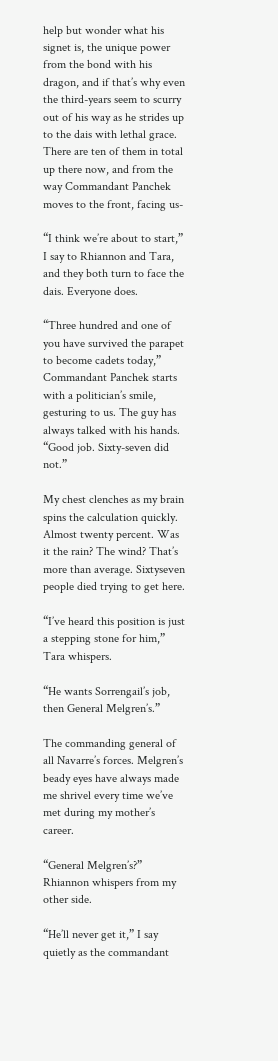help but wonder what his signet is, the unique power from the bond with his dragon, and if that’s why even the third-years seem to scurry out of his way as he strides up to the dais with lethal grace. There are ten of them in total up there now, and from the way Commandant Panchek moves to the front, facing us-

“I think we’re about to start,” I say to Rhiannon and Tara, and they both turn to face the dais. Everyone does.

“Three hundred and one of you have survived the parapet to become cadets today,” Commandant Panchek starts with a politician’s smile, gesturing to us. The guy has always talked with his hands. “Good job. Sixty-seven did not.”

My chest clenches as my brain spins the calculation quickly. Almost twenty percent. Was it the rain? The wind? That’s more than average. Sixtyseven people died trying to get here.

“I’ve heard this position is just a stepping stone for him,” Tara whispers.

“He wants Sorrengail’s job, then General Melgren’s.”

The commanding general of all Navarre’s forces. Melgren’s beady eyes have always made me shrivel every time we’ve met during my mother’s career.

“General Melgren’s?” Rhiannon whispers from my other side.

“He’ll never get it,” I say quietly as the commandant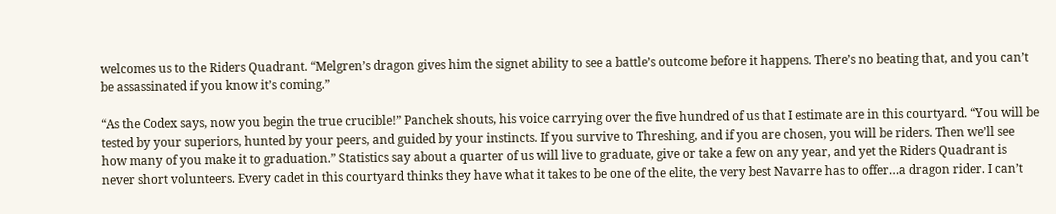welcomes us to the Riders Quadrant. “Melgren’s dragon gives him the signet ability to see a battle’s outcome before it happens. There’s no beating that, and you can’t be assassinated if you know it’s coming.”

“As the Codex says, now you begin the true crucible!” Panchek shouts, his voice carrying over the five hundred of us that I estimate are in this courtyard. “You will be tested by your superiors, hunted by your peers, and guided by your instincts. If you survive to Threshing, and if you are chosen, you will be riders. Then we’ll see how many of you make it to graduation.” Statistics say about a quarter of us will live to graduate, give or take a few on any year, and yet the Riders Quadrant is never short volunteers. Every cadet in this courtyard thinks they have what it takes to be one of the elite, the very best Navarre has to offer…a dragon rider. I can’t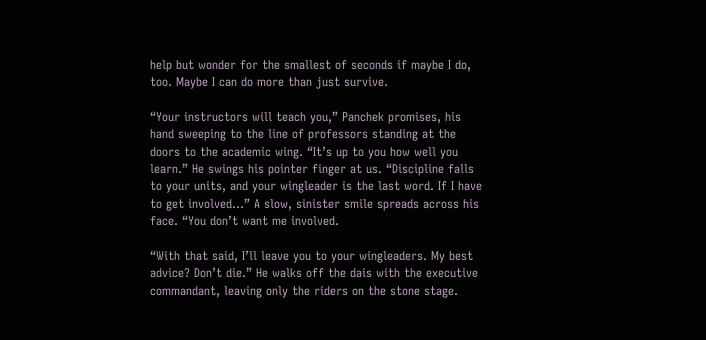help but wonder for the smallest of seconds if maybe I do, too. Maybe I can do more than just survive.

“Your instructors will teach you,” Panchek promises, his hand sweeping to the line of professors standing at the doors to the academic wing. “It’s up to you how well you learn.” He swings his pointer finger at us. “Discipline falls to your units, and your wingleader is the last word. If I have to get involved…” A slow, sinister smile spreads across his face. “You don’t want me involved.

“With that said, I’ll leave you to your wingleaders. My best advice? Don’t die.” He walks off the dais with the executive commandant, leaving only the riders on the stone stage.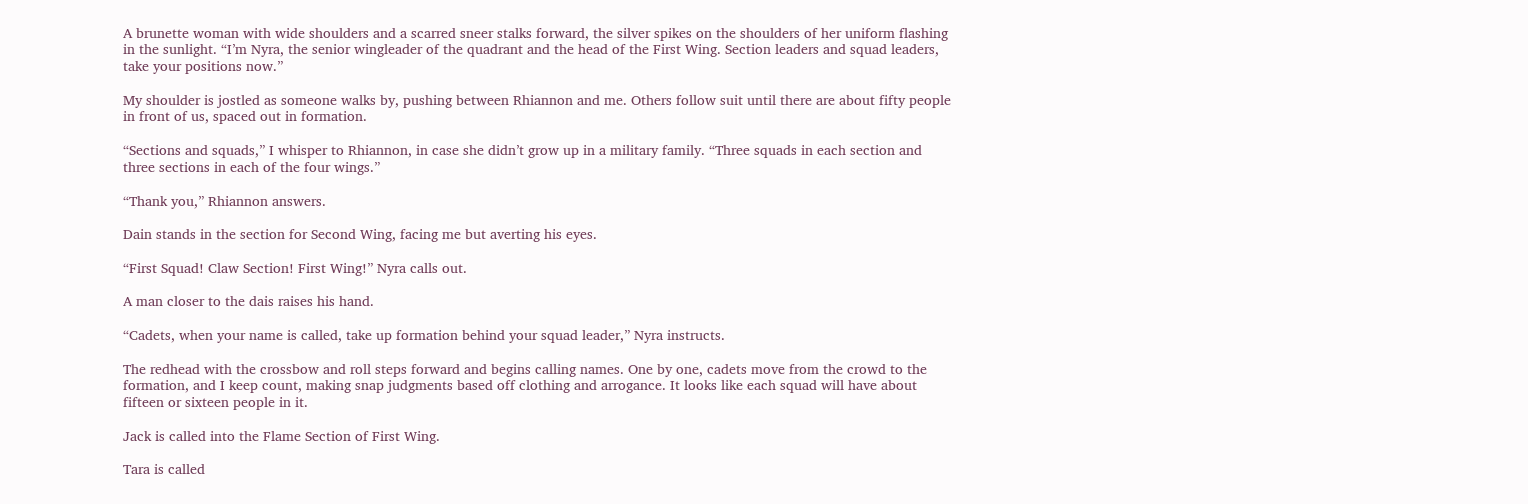A brunette woman with wide shoulders and a scarred sneer stalks forward, the silver spikes on the shoulders of her uniform flashing in the sunlight. “I’m Nyra, the senior wingleader of the quadrant and the head of the First Wing. Section leaders and squad leaders, take your positions now.”

My shoulder is jostled as someone walks by, pushing between Rhiannon and me. Others follow suit until there are about fifty people in front of us, spaced out in formation.

“Sections and squads,” I whisper to Rhiannon, in case she didn’t grow up in a military family. “Three squads in each section and three sections in each of the four wings.”

“Thank you,” Rhiannon answers.

Dain stands in the section for Second Wing, facing me but averting his eyes.

“First Squad! Claw Section! First Wing!” Nyra calls out.

A man closer to the dais raises his hand.

“Cadets, when your name is called, take up formation behind your squad leader,” Nyra instructs.

The redhead with the crossbow and roll steps forward and begins calling names. One by one, cadets move from the crowd to the formation, and I keep count, making snap judgments based off clothing and arrogance. It looks like each squad will have about fifteen or sixteen people in it.

Jack is called into the Flame Section of First Wing.

Tara is called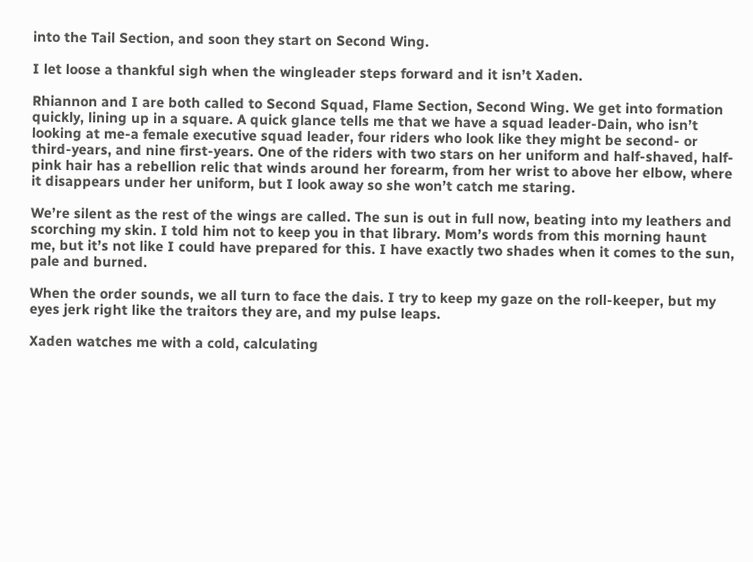into the Tail Section, and soon they start on Second Wing.

I let loose a thankful sigh when the wingleader steps forward and it isn’t Xaden.

Rhiannon and I are both called to Second Squad, Flame Section, Second Wing. We get into formation quickly, lining up in a square. A quick glance tells me that we have a squad leader-Dain, who isn’t looking at me-a female executive squad leader, four riders who look like they might be second- or third-years, and nine first-years. One of the riders with two stars on her uniform and half-shaved, half-pink hair has a rebellion relic that winds around her forearm, from her wrist to above her elbow, where it disappears under her uniform, but I look away so she won’t catch me staring.

We’re silent as the rest of the wings are called. The sun is out in full now, beating into my leathers and scorching my skin. I told him not to keep you in that library. Mom’s words from this morning haunt me, but it’s not like I could have prepared for this. I have exactly two shades when it comes to the sun, pale and burned.

When the order sounds, we all turn to face the dais. I try to keep my gaze on the roll-keeper, but my eyes jerk right like the traitors they are, and my pulse leaps.

Xaden watches me with a cold, calculating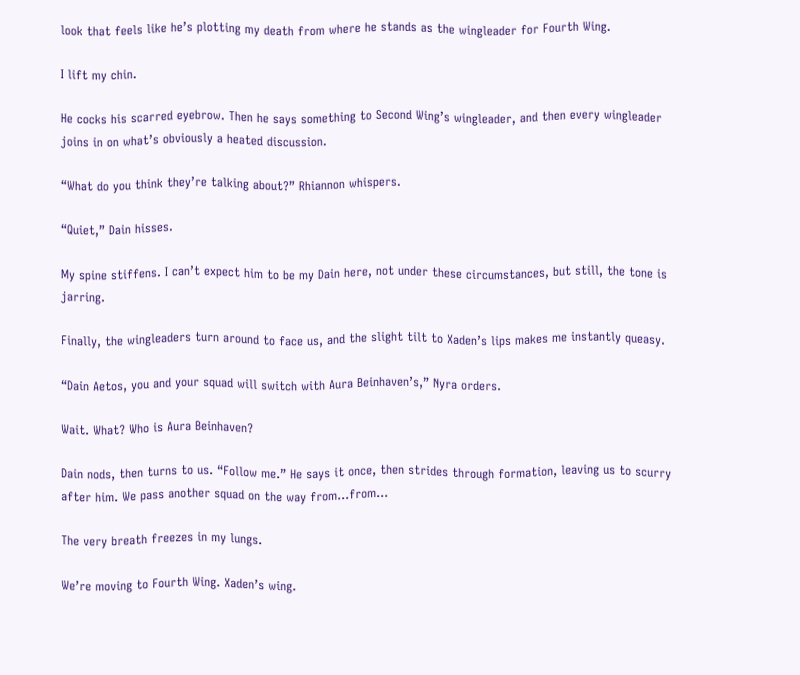look that feels like he’s plotting my death from where he stands as the wingleader for Fourth Wing.

I lift my chin.

He cocks his scarred eyebrow. Then he says something to Second Wing’s wingleader, and then every wingleader joins in on what’s obviously a heated discussion.

“What do you think they’re talking about?” Rhiannon whispers.

“Quiet,” Dain hisses.

My spine stiffens. I can’t expect him to be my Dain here, not under these circumstances, but still, the tone is jarring.

Finally, the wingleaders turn around to face us, and the slight tilt to Xaden’s lips makes me instantly queasy.

“Dain Aetos, you and your squad will switch with Aura Beinhaven’s,” Nyra orders.

Wait. What? Who is Aura Beinhaven?

Dain nods, then turns to us. “Follow me.” He says it once, then strides through formation, leaving us to scurry after him. We pass another squad on the way from…from…

The very breath freezes in my lungs.

We’re moving to Fourth Wing. Xaden’s wing.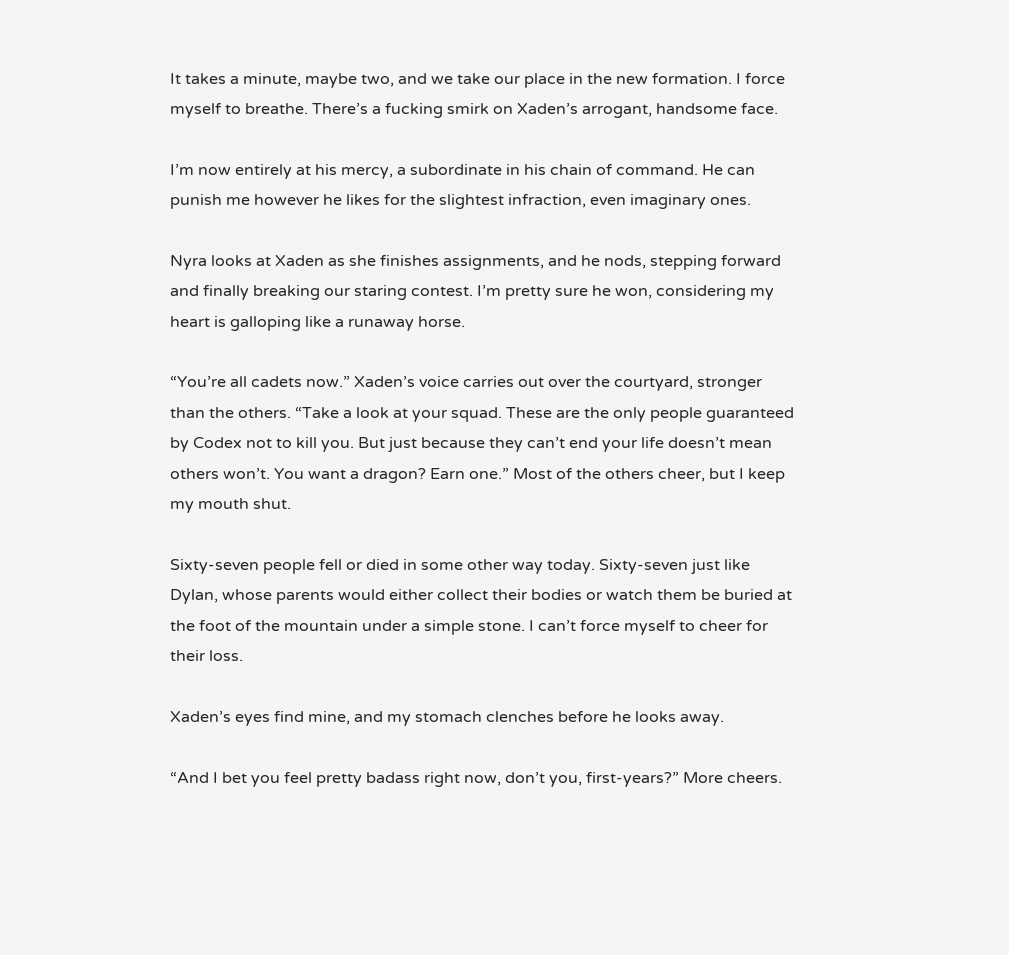It takes a minute, maybe two, and we take our place in the new formation. I force myself to breathe. There’s a fucking smirk on Xaden’s arrogant, handsome face.

I’m now entirely at his mercy, a subordinate in his chain of command. He can punish me however he likes for the slightest infraction, even imaginary ones.

Nyra looks at Xaden as she finishes assignments, and he nods, stepping forward and finally breaking our staring contest. I’m pretty sure he won, considering my heart is galloping like a runaway horse.

“You’re all cadets now.” Xaden’s voice carries out over the courtyard, stronger than the others. “Take a look at your squad. These are the only people guaranteed by Codex not to kill you. But just because they can’t end your life doesn’t mean others won’t. You want a dragon? Earn one.” Most of the others cheer, but I keep my mouth shut.

Sixty-seven people fell or died in some other way today. Sixty-seven just like Dylan, whose parents would either collect their bodies or watch them be buried at the foot of the mountain under a simple stone. I can’t force myself to cheer for their loss.

Xaden’s eyes find mine, and my stomach clenches before he looks away.

“And I bet you feel pretty badass right now, don’t you, first-years?” More cheers.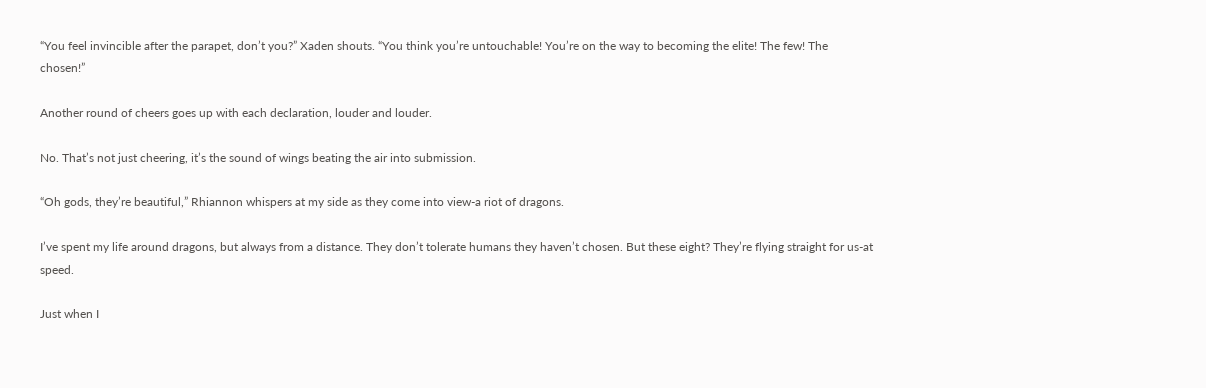“You feel invincible after the parapet, don’t you?” Xaden shouts. “You think you’re untouchable! You’re on the way to becoming the elite! The few! The chosen!”

Another round of cheers goes up with each declaration, louder and louder.

No. That’s not just cheering, it’s the sound of wings beating the air into submission.

“Oh gods, they’re beautiful,” Rhiannon whispers at my side as they come into view-a riot of dragons.

I’ve spent my life around dragons, but always from a distance. They don’t tolerate humans they haven’t chosen. But these eight? They’re flying straight for us-at speed.

Just when I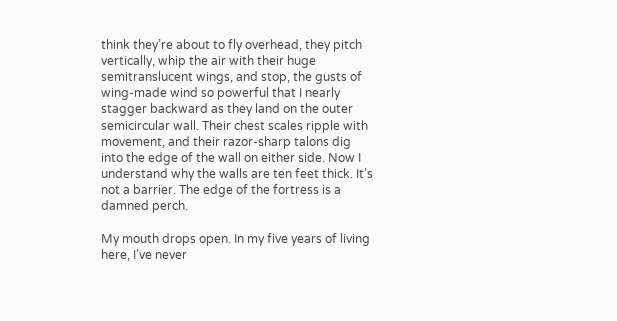think they’re about to fly overhead, they pitch vertically, whip the air with their huge semitranslucent wings, and stop, the gusts of wing-made wind so powerful that I nearly stagger backward as they land on the outer semicircular wall. Their chest scales ripple with movement, and their razor-sharp talons dig into the edge of the wall on either side. Now I understand why the walls are ten feet thick. It’s not a barrier. The edge of the fortress is a damned perch.

My mouth drops open. In my five years of living here, I’ve never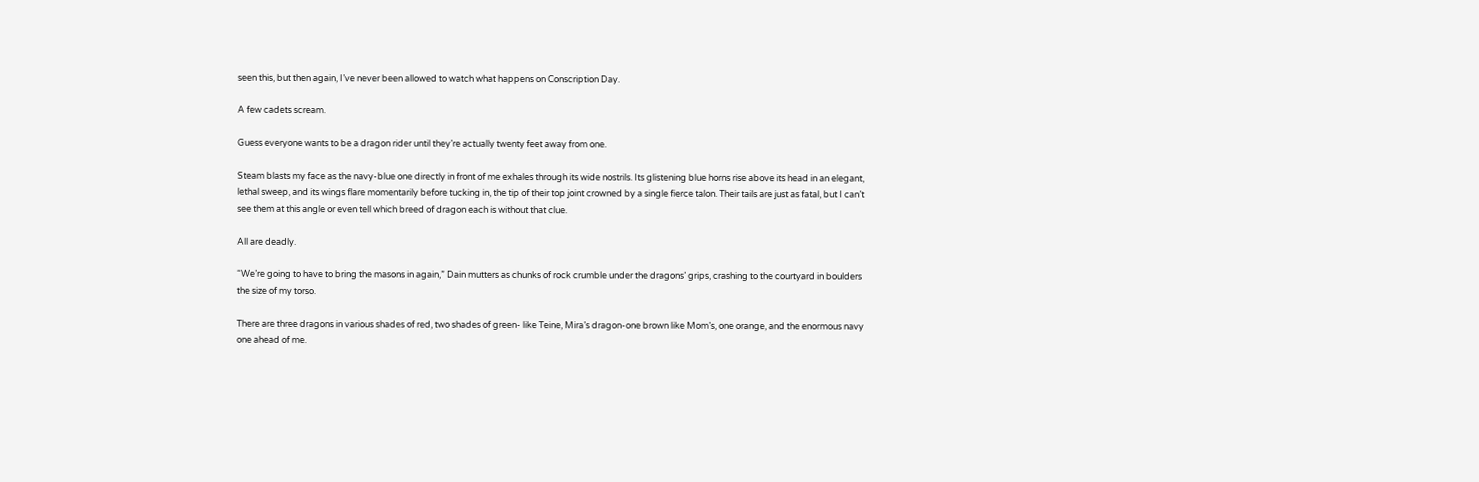seen this, but then again, I’ve never been allowed to watch what happens on Conscription Day.

A few cadets scream.

Guess everyone wants to be a dragon rider until they’re actually twenty feet away from one.

Steam blasts my face as the navy-blue one directly in front of me exhales through its wide nostrils. Its glistening blue horns rise above its head in an elegant, lethal sweep, and its wings flare momentarily before tucking in, the tip of their top joint crowned by a single fierce talon. Their tails are just as fatal, but I can’t see them at this angle or even tell which breed of dragon each is without that clue.

All are deadly.

“We’re going to have to bring the masons in again,” Dain mutters as chunks of rock crumble under the dragons’ grips, crashing to the courtyard in boulders the size of my torso.

There are three dragons in various shades of red, two shades of green- like Teine, Mira’s dragon-one brown like Mom’s, one orange, and the enormous navy one ahead of me.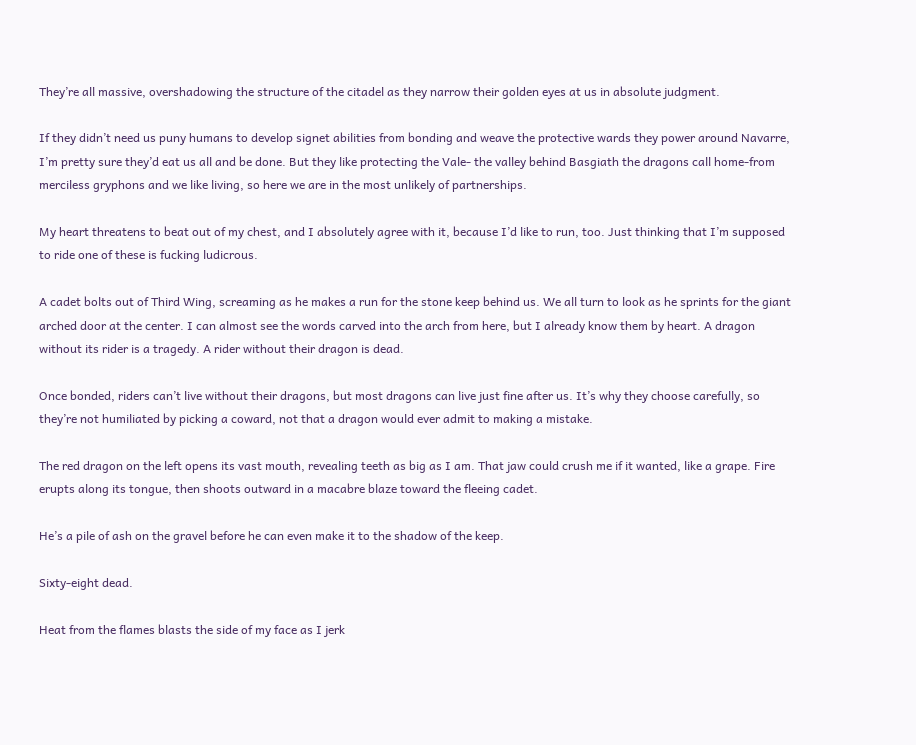They’re all massive, overshadowing the structure of the citadel as they narrow their golden eyes at us in absolute judgment.

If they didn’t need us puny humans to develop signet abilities from bonding and weave the protective wards they power around Navarre, I’m pretty sure they’d eat us all and be done. But they like protecting the Vale- the valley behind Basgiath the dragons call home-from merciless gryphons and we like living, so here we are in the most unlikely of partnerships.

My heart threatens to beat out of my chest, and I absolutely agree with it, because I’d like to run, too. Just thinking that I’m supposed to ride one of these is fucking ludicrous.

A cadet bolts out of Third Wing, screaming as he makes a run for the stone keep behind us. We all turn to look as he sprints for the giant arched door at the center. I can almost see the words carved into the arch from here, but I already know them by heart. A dragon without its rider is a tragedy. A rider without their dragon is dead.

Once bonded, riders can’t live without their dragons, but most dragons can live just fine after us. It’s why they choose carefully, so they’re not humiliated by picking a coward, not that a dragon would ever admit to making a mistake.

The red dragon on the left opens its vast mouth, revealing teeth as big as I am. That jaw could crush me if it wanted, like a grape. Fire erupts along its tongue, then shoots outward in a macabre blaze toward the fleeing cadet.

He’s a pile of ash on the gravel before he can even make it to the shadow of the keep.

Sixty-eight dead.

Heat from the flames blasts the side of my face as I jerk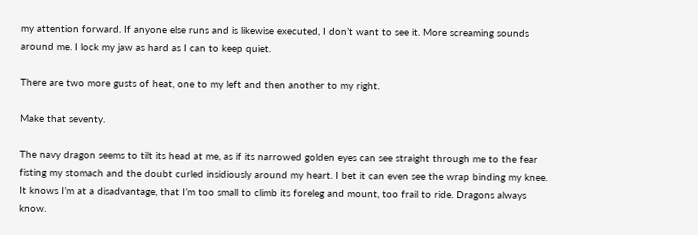my attention forward. If anyone else runs and is likewise executed, I don’t want to see it. More screaming sounds around me. I lock my jaw as hard as I can to keep quiet.

There are two more gusts of heat, one to my left and then another to my right.

Make that seventy.

The navy dragon seems to tilt its head at me, as if its narrowed golden eyes can see straight through me to the fear fisting my stomach and the doubt curled insidiously around my heart. I bet it can even see the wrap binding my knee. It knows I’m at a disadvantage, that I’m too small to climb its foreleg and mount, too frail to ride. Dragons always know.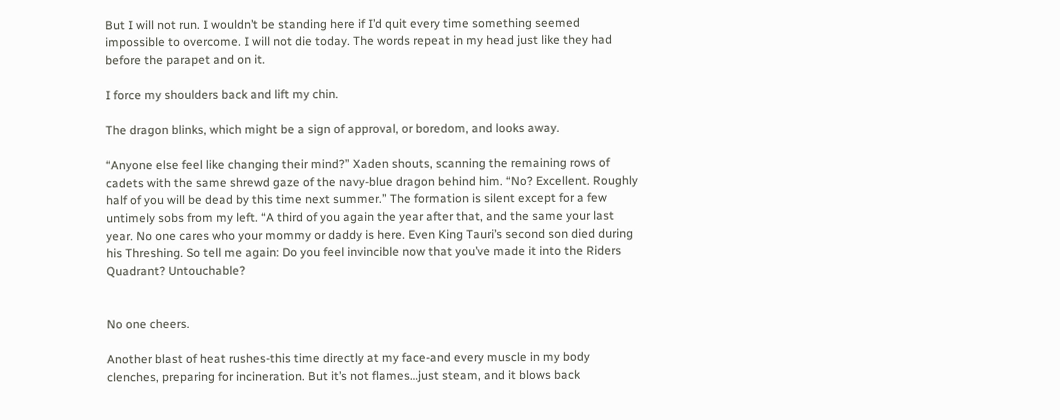But I will not run. I wouldn’t be standing here if I’d quit every time something seemed impossible to overcome. I will not die today. The words repeat in my head just like they had before the parapet and on it.

I force my shoulders back and lift my chin.

The dragon blinks, which might be a sign of approval, or boredom, and looks away.

“Anyone else feel like changing their mind?” Xaden shouts, scanning the remaining rows of cadets with the same shrewd gaze of the navy-blue dragon behind him. “No? Excellent. Roughly half of you will be dead by this time next summer.” The formation is silent except for a few untimely sobs from my left. “A third of you again the year after that, and the same your last year. No one cares who your mommy or daddy is here. Even King Tauri’s second son died during his Threshing. So tell me again: Do you feel invincible now that you’ve made it into the Riders Quadrant? Untouchable?


No one cheers.

Another blast of heat rushes-this time directly at my face-and every muscle in my body clenches, preparing for incineration. But it’s not flames…just steam, and it blows back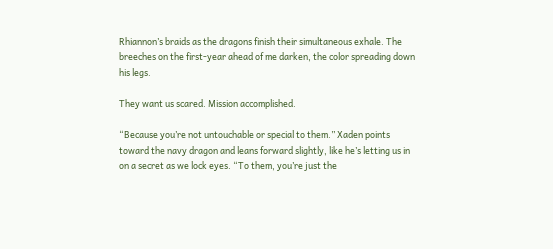Rhiannon’s braids as the dragons finish their simultaneous exhale. The breeches on the first-year ahead of me darken, the color spreading down his legs.

They want us scared. Mission accomplished.

“Because you’re not untouchable or special to them.” Xaden points toward the navy dragon and leans forward slightly, like he’s letting us in on a secret as we lock eyes. “To them, you’re just the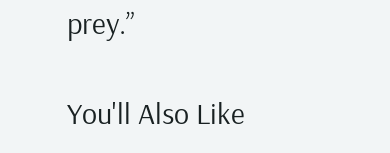prey.”

You'll Also Like